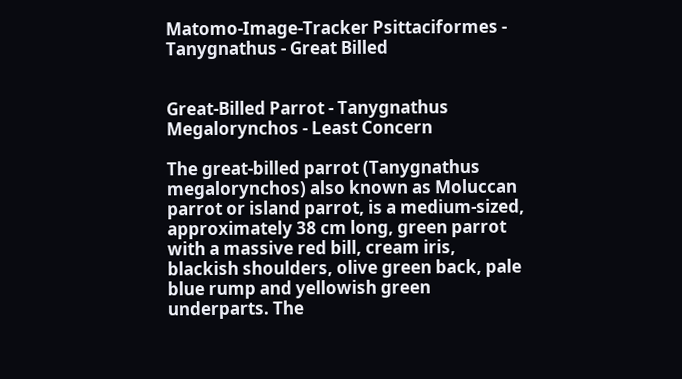Matomo-Image-Tracker Psittaciformes - Tanygnathus - Great Billed


Great-Billed Parrot - Tanygnathus Megalorynchos - Least Concern

The great-billed parrot (Tanygnathus megalorynchos) also known as Moluccan parrot or island parrot, is a medium-sized, approximately 38 cm long, green parrot with a massive red bill, cream iris, blackish shoulders, olive green back, pale blue rump and yellowish green underparts. The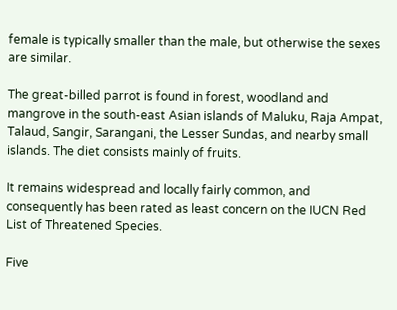female is typically smaller than the male, but otherwise the sexes are similar.

The great-billed parrot is found in forest, woodland and mangrove in the south-east Asian islands of Maluku, Raja Ampat, Talaud, Sangir, Sarangani, the Lesser Sundas, and nearby small islands. The diet consists mainly of fruits.

It remains widespread and locally fairly common, and consequently has been rated as least concern on the IUCN Red List of Threatened Species.

Five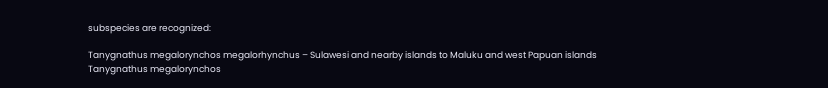subspecies are recognized:

Tanygnathus megalorynchos megalorhynchus – Sulawesi and nearby islands to Maluku and west Papuan islands
Tanygnathus megalorynchos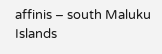affinis – south Maluku Islands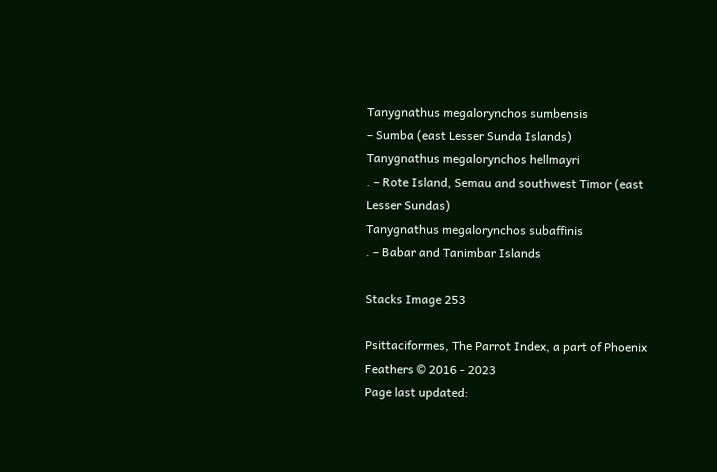Tanygnathus megalorynchos sumbensis
– Sumba (east Lesser Sunda Islands)
Tanygnathus megalorynchos hellmayri
. – Rote Island, Semau and southwest Timor (east Lesser Sundas)
Tanygnathus megalorynchos subaffinis
. – Babar and Tanimbar Islands

Stacks Image 253

Psittaciformes, The Parrot Index, a part of Phoenix Feathers © 2016 - 2023
Page last updated: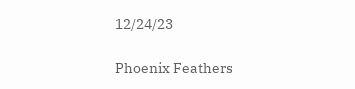12/24/23

Phoenix Feathers